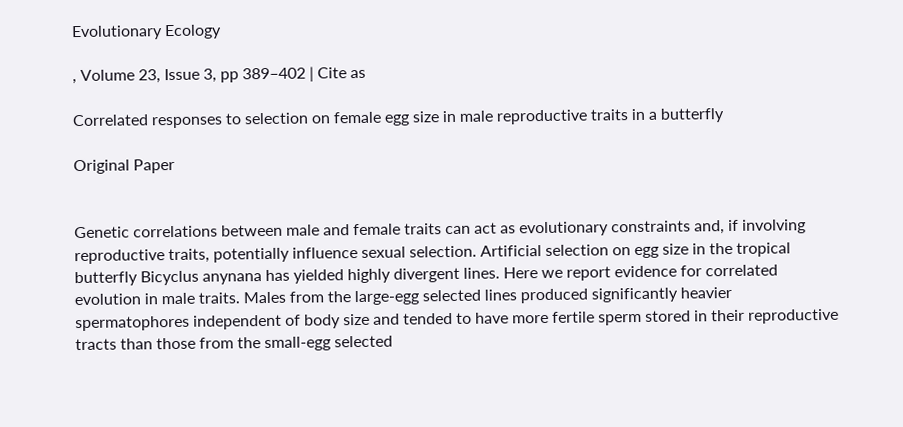Evolutionary Ecology

, Volume 23, Issue 3, pp 389–402 | Cite as

Correlated responses to selection on female egg size in male reproductive traits in a butterfly

Original Paper


Genetic correlations between male and female traits can act as evolutionary constraints and, if involving reproductive traits, potentially influence sexual selection. Artificial selection on egg size in the tropical butterfly Bicyclus anynana has yielded highly divergent lines. Here we report evidence for correlated evolution in male traits. Males from the large-egg selected lines produced significantly heavier spermatophores independent of body size and tended to have more fertile sperm stored in their reproductive tracts than those from the small-egg selected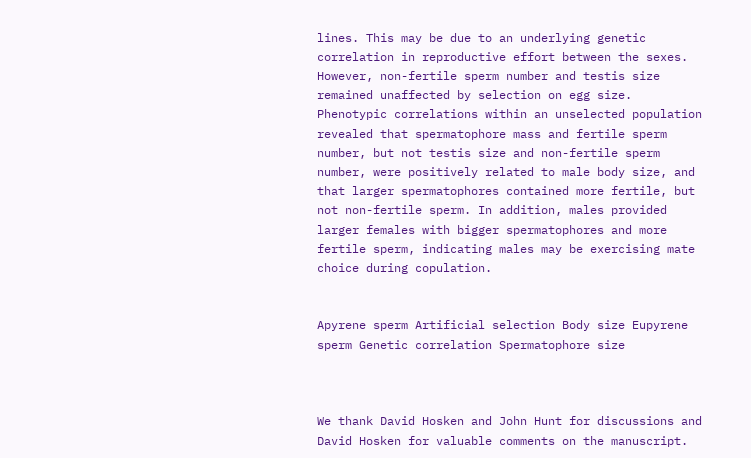lines. This may be due to an underlying genetic correlation in reproductive effort between the sexes. However, non-fertile sperm number and testis size remained unaffected by selection on egg size. Phenotypic correlations within an unselected population revealed that spermatophore mass and fertile sperm number, but not testis size and non-fertile sperm number, were positively related to male body size, and that larger spermatophores contained more fertile, but not non-fertile sperm. In addition, males provided larger females with bigger spermatophores and more fertile sperm, indicating males may be exercising mate choice during copulation.


Apyrene sperm Artificial selection Body size Eupyrene sperm Genetic correlation Spermatophore size



We thank David Hosken and John Hunt for discussions and David Hosken for valuable comments on the manuscript.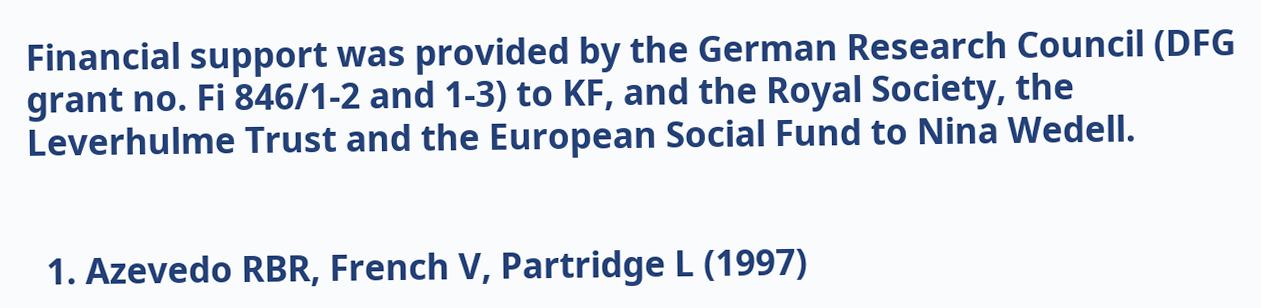Financial support was provided by the German Research Council (DFG grant no. Fi 846/1-2 and 1-3) to KF, and the Royal Society, the Leverhulme Trust and the European Social Fund to Nina Wedell.


  1. Azevedo RBR, French V, Partridge L (1997)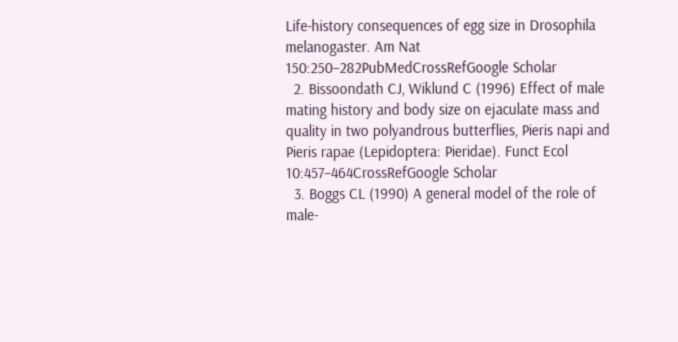Life-history consequences of egg size in Drosophila melanogaster. Am Nat 150:250–282PubMedCrossRefGoogle Scholar
  2. Bissoondath CJ, Wiklund C (1996) Effect of male mating history and body size on ejaculate mass and quality in two polyandrous butterflies, Pieris napi and Pieris rapae (Lepidoptera: Pieridae). Funct Ecol 10:457–464CrossRefGoogle Scholar
  3. Boggs CL (1990) A general model of the role of male-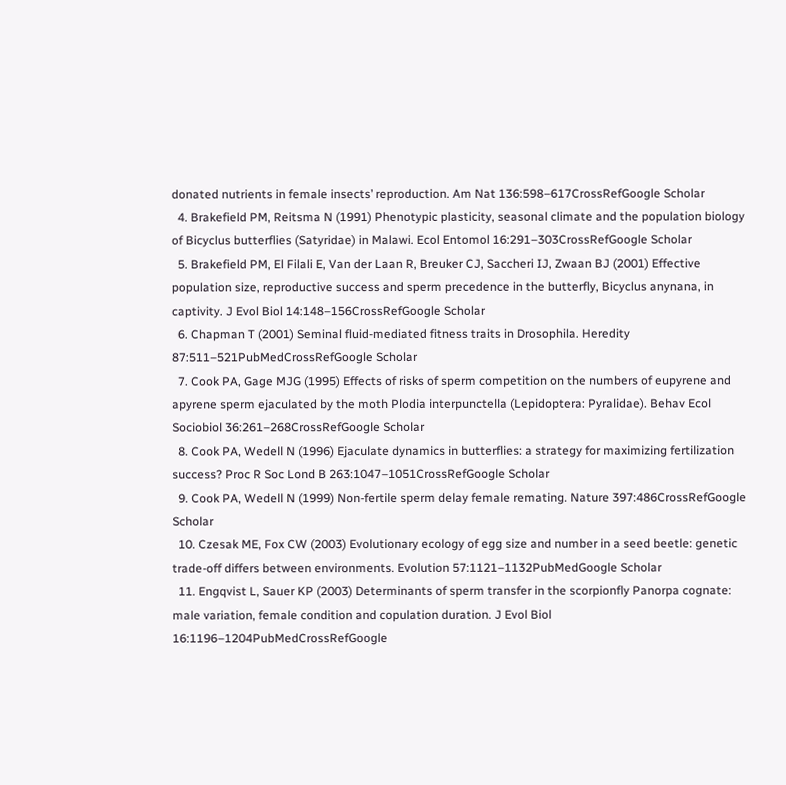donated nutrients in female insects’ reproduction. Am Nat 136:598–617CrossRefGoogle Scholar
  4. Brakefield PM, Reitsma N (1991) Phenotypic plasticity, seasonal climate and the population biology of Bicyclus butterflies (Satyridae) in Malawi. Ecol Entomol 16:291–303CrossRefGoogle Scholar
  5. Brakefield PM, El Filali E, Van der Laan R, Breuker CJ, Saccheri IJ, Zwaan BJ (2001) Effective population size, reproductive success and sperm precedence in the butterfly, Bicyclus anynana, in captivity. J Evol Biol 14:148–156CrossRefGoogle Scholar
  6. Chapman T (2001) Seminal fluid-mediated fitness traits in Drosophila. Heredity 87:511–521PubMedCrossRefGoogle Scholar
  7. Cook PA, Gage MJG (1995) Effects of risks of sperm competition on the numbers of eupyrene and apyrene sperm ejaculated by the moth Plodia interpunctella (Lepidoptera: Pyralidae). Behav Ecol Sociobiol 36:261–268CrossRefGoogle Scholar
  8. Cook PA, Wedell N (1996) Ejaculate dynamics in butterflies: a strategy for maximizing fertilization success? Proc R Soc Lond B 263:1047–1051CrossRefGoogle Scholar
  9. Cook PA, Wedell N (1999) Non-fertile sperm delay female remating. Nature 397:486CrossRefGoogle Scholar
  10. Czesak ME, Fox CW (2003) Evolutionary ecology of egg size and number in a seed beetle: genetic trade-off differs between environments. Evolution 57:1121–1132PubMedGoogle Scholar
  11. Engqvist L, Sauer KP (2003) Determinants of sperm transfer in the scorpionfly Panorpa cognate: male variation, female condition and copulation duration. J Evol Biol 16:1196–1204PubMedCrossRefGoogle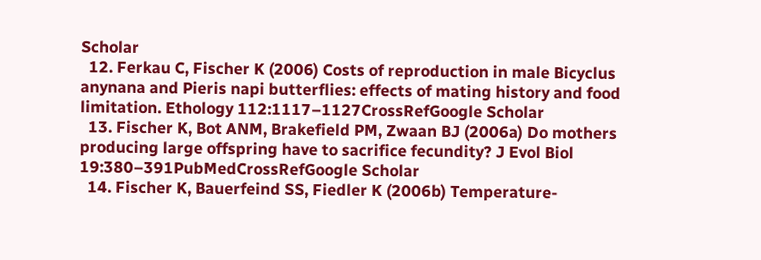Scholar
  12. Ferkau C, Fischer K (2006) Costs of reproduction in male Bicyclus anynana and Pieris napi butterflies: effects of mating history and food limitation. Ethology 112:1117–1127CrossRefGoogle Scholar
  13. Fischer K, Bot ANM, Brakefield PM, Zwaan BJ (2006a) Do mothers producing large offspring have to sacrifice fecundity? J Evol Biol 19:380–391PubMedCrossRefGoogle Scholar
  14. Fischer K, Bauerfeind SS, Fiedler K (2006b) Temperature-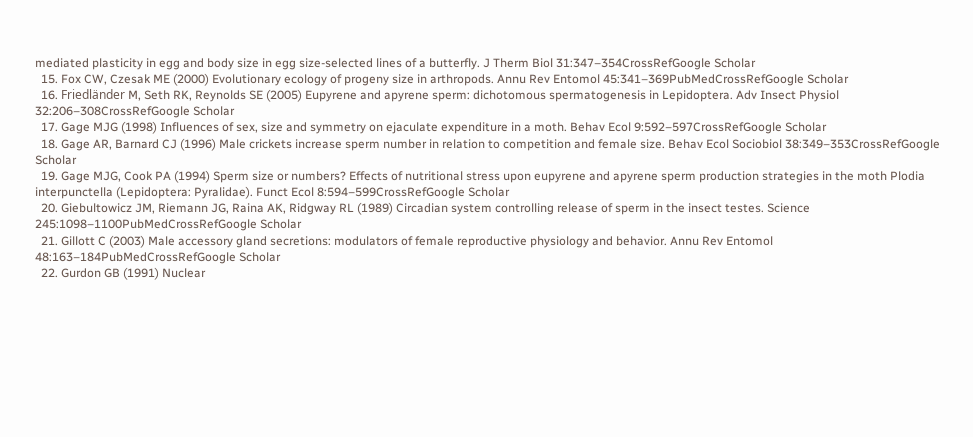mediated plasticity in egg and body size in egg size-selected lines of a butterfly. J Therm Biol 31:347–354CrossRefGoogle Scholar
  15. Fox CW, Czesak ME (2000) Evolutionary ecology of progeny size in arthropods. Annu Rev Entomol 45:341–369PubMedCrossRefGoogle Scholar
  16. Friedländer M, Seth RK, Reynolds SE (2005) Eupyrene and apyrene sperm: dichotomous spermatogenesis in Lepidoptera. Adv Insect Physiol 32:206–308CrossRefGoogle Scholar
  17. Gage MJG (1998) Influences of sex, size and symmetry on ejaculate expenditure in a moth. Behav Ecol 9:592–597CrossRefGoogle Scholar
  18. Gage AR, Barnard CJ (1996) Male crickets increase sperm number in relation to competition and female size. Behav Ecol Sociobiol 38:349–353CrossRefGoogle Scholar
  19. Gage MJG, Cook PA (1994) Sperm size or numbers? Effects of nutritional stress upon eupyrene and apyrene sperm production strategies in the moth Plodia interpunctella (Lepidoptera: Pyralidae). Funct Ecol 8:594–599CrossRefGoogle Scholar
  20. Giebultowicz JM, Riemann JG, Raina AK, Ridgway RL (1989) Circadian system controlling release of sperm in the insect testes. Science 245:1098–1100PubMedCrossRefGoogle Scholar
  21. Gillott C (2003) Male accessory gland secretions: modulators of female reproductive physiology and behavior. Annu Rev Entomol 48:163–184PubMedCrossRefGoogle Scholar
  22. Gurdon GB (1991) Nuclear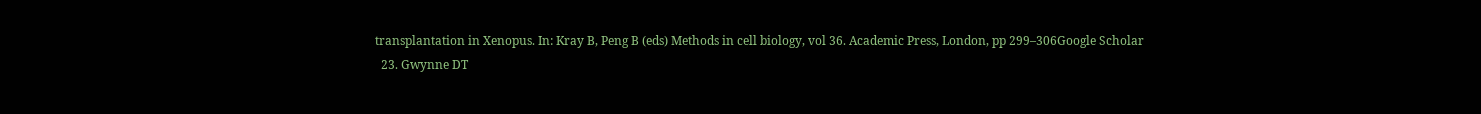transplantation in Xenopus. In: Kray B, Peng B (eds) Methods in cell biology, vol 36. Academic Press, London, pp 299–306Google Scholar
  23. Gwynne DT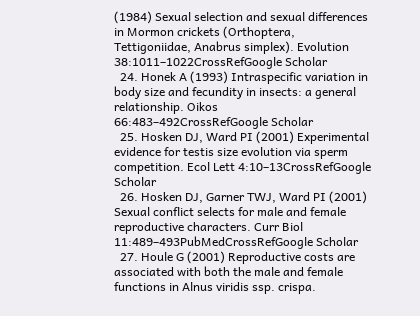(1984) Sexual selection and sexual differences in Mormon crickets (Orthoptera, Tettigoniidae, Anabrus simplex). Evolution 38:1011–1022CrossRefGoogle Scholar
  24. Honek A (1993) Intraspecific variation in body size and fecundity in insects: a general relationship. Oikos 66:483–492CrossRefGoogle Scholar
  25. Hosken DJ, Ward PI (2001) Experimental evidence for testis size evolution via sperm competition. Ecol Lett 4:10–13CrossRefGoogle Scholar
  26. Hosken DJ, Garner TWJ, Ward PI (2001) Sexual conflict selects for male and female reproductive characters. Curr Biol 11:489–493PubMedCrossRefGoogle Scholar
  27. Houle G (2001) Reproductive costs are associated with both the male and female functions in Alnus viridis ssp. crispa.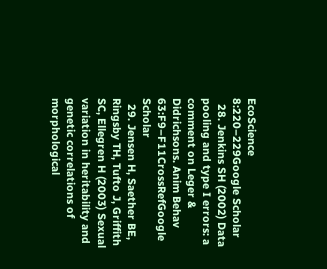EcoScience 8:220–229Google Scholar
  28. Jenkins SH (2002) Data pooling and type I errors: a comment on Leger & Didrichsons. Anim Behav 63:F9–F11CrossRefGoogle Scholar
  29. Jensen H, Saether BE, Ringsby TH, Tufto J, Griffith SC, Ellegren H (2003) Sexual variation in heritability and genetic correlations of morphological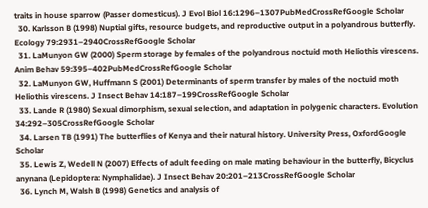traits in house sparrow (Passer domesticus). J Evol Biol 16:1296–1307PubMedCrossRefGoogle Scholar
  30. Karlsson B (1998) Nuptial gifts, resource budgets, and reproductive output in a polyandrous butterfly. Ecology 79:2931–2940CrossRefGoogle Scholar
  31. LaMunyon GW (2000) Sperm storage by females of the polyandrous noctuid moth Heliothis virescens. Anim Behav 59:395–402PubMedCrossRefGoogle Scholar
  32. LaMunyon GW, Huffmann S (2001) Determinants of sperm transfer by males of the noctuid moth Heliothis virescens. J Insect Behav 14:187–199CrossRefGoogle Scholar
  33. Lande R (1980) Sexual dimorphism, sexual selection, and adaptation in polygenic characters. Evolution 34:292–305CrossRefGoogle Scholar
  34. Larsen TB (1991) The butterflies of Kenya and their natural history. University Press, OxfordGoogle Scholar
  35. Lewis Z, Wedell N (2007) Effects of adult feeding on male mating behaviour in the butterfly, Bicyclus anynana (Lepidoptera: Nymphalidae). J Insect Behav 20:201–213CrossRefGoogle Scholar
  36. Lynch M, Walsh B (1998) Genetics and analysis of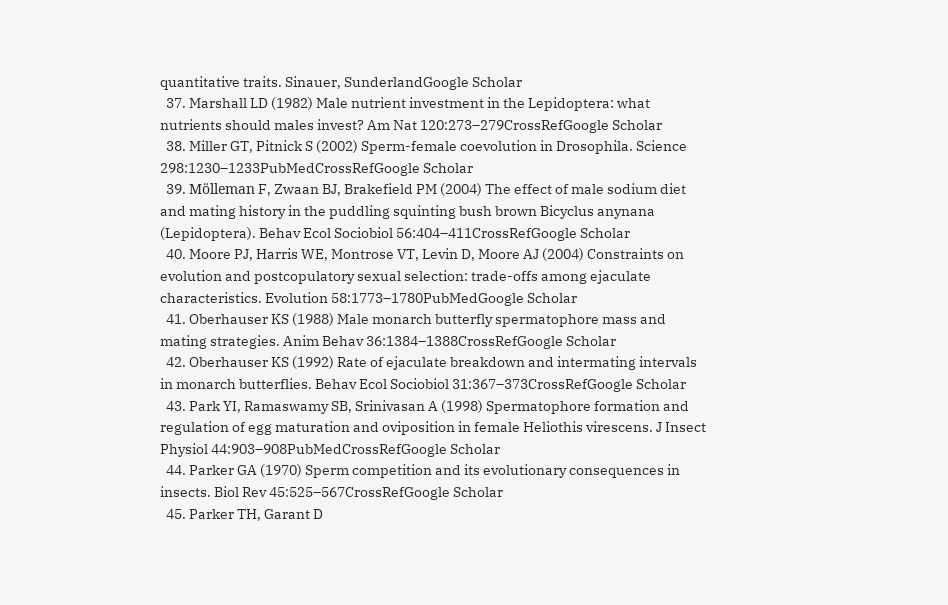quantitative traits. Sinauer, SunderlandGoogle Scholar
  37. Marshall LD (1982) Male nutrient investment in the Lepidoptera: what nutrients should males invest? Am Nat 120:273–279CrossRefGoogle Scholar
  38. Miller GT, Pitnick S (2002) Sperm-female coevolution in Drosophila. Science 298:1230–1233PubMedCrossRefGoogle Scholar
  39. Mölleman F, Zwaan BJ, Brakefield PM (2004) The effect of male sodium diet and mating history in the puddling squinting bush brown Bicyclus anynana (Lepidoptera). Behav Ecol Sociobiol 56:404–411CrossRefGoogle Scholar
  40. Moore PJ, Harris WE, Montrose VT, Levin D, Moore AJ (2004) Constraints on evolution and postcopulatory sexual selection: trade-offs among ejaculate characteristics. Evolution 58:1773–1780PubMedGoogle Scholar
  41. Oberhauser KS (1988) Male monarch butterfly spermatophore mass and mating strategies. Anim Behav 36:1384–1388CrossRefGoogle Scholar
  42. Oberhauser KS (1992) Rate of ejaculate breakdown and intermating intervals in monarch butterflies. Behav Ecol Sociobiol 31:367–373CrossRefGoogle Scholar
  43. Park YI, Ramaswamy SB, Srinivasan A (1998) Spermatophore formation and regulation of egg maturation and oviposition in female Heliothis virescens. J Insect Physiol 44:903–908PubMedCrossRefGoogle Scholar
  44. Parker GA (1970) Sperm competition and its evolutionary consequences in insects. Biol Rev 45:525–567CrossRefGoogle Scholar
  45. Parker TH, Garant D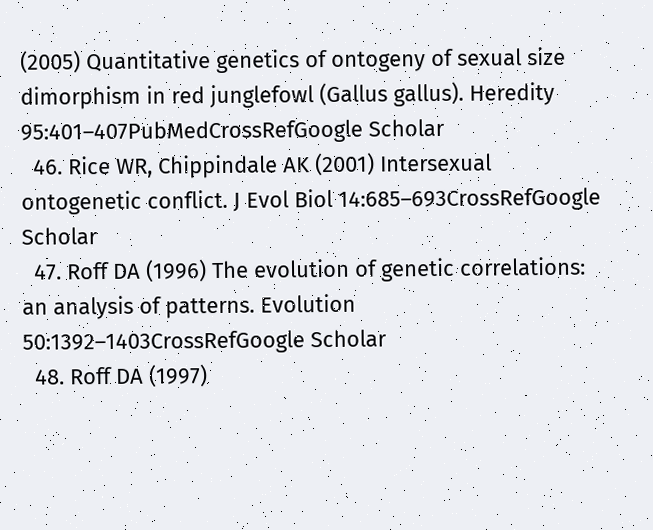(2005) Quantitative genetics of ontogeny of sexual size dimorphism in red junglefowl (Gallus gallus). Heredity 95:401–407PubMedCrossRefGoogle Scholar
  46. Rice WR, Chippindale AK (2001) Intersexual ontogenetic conflict. J Evol Biol 14:685–693CrossRefGoogle Scholar
  47. Roff DA (1996) The evolution of genetic correlations: an analysis of patterns. Evolution 50:1392–1403CrossRefGoogle Scholar
  48. Roff DA (1997)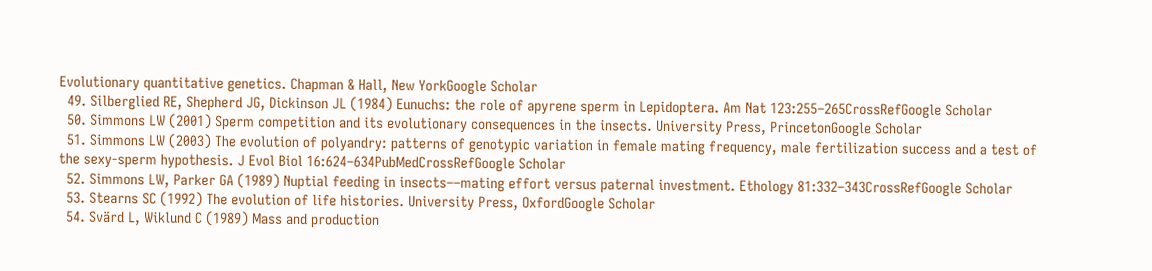Evolutionary quantitative genetics. Chapman & Hall, New YorkGoogle Scholar
  49. Silberglied RE, Shepherd JG, Dickinson JL (1984) Eunuchs: the role of apyrene sperm in Lepidoptera. Am Nat 123:255–265CrossRefGoogle Scholar
  50. Simmons LW (2001) Sperm competition and its evolutionary consequences in the insects. University Press, PrincetonGoogle Scholar
  51. Simmons LW (2003) The evolution of polyandry: patterns of genotypic variation in female mating frequency, male fertilization success and a test of the sexy-sperm hypothesis. J Evol Biol 16:624–634PubMedCrossRefGoogle Scholar
  52. Simmons LW, Parker GA (1989) Nuptial feeding in insects––mating effort versus paternal investment. Ethology 81:332–343CrossRefGoogle Scholar
  53. Stearns SC (1992) The evolution of life histories. University Press, OxfordGoogle Scholar
  54. Svärd L, Wiklund C (1989) Mass and production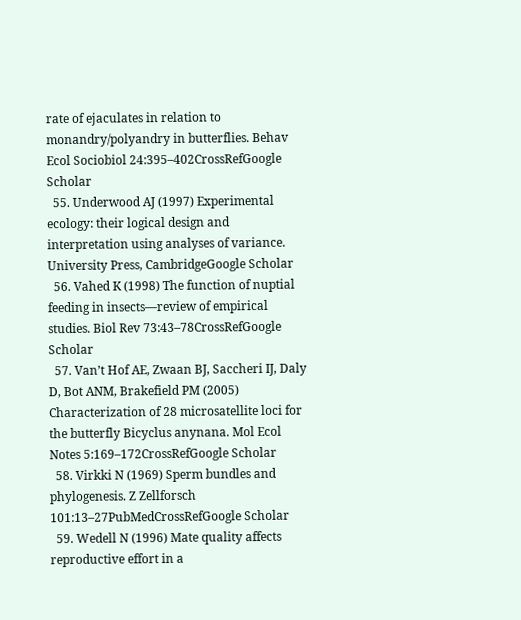rate of ejaculates in relation to monandry/polyandry in butterflies. Behav Ecol Sociobiol 24:395–402CrossRefGoogle Scholar
  55. Underwood AJ (1997) Experimental ecology: their logical design and interpretation using analyses of variance. University Press, CambridgeGoogle Scholar
  56. Vahed K (1998) The function of nuptial feeding in insects––review of empirical studies. Biol Rev 73:43–78CrossRefGoogle Scholar
  57. Van’t Hof AE, Zwaan BJ, Saccheri IJ, Daly D, Bot ANM, Brakefield PM (2005) Characterization of 28 microsatellite loci for the butterfly Bicyclus anynana. Mol Ecol Notes 5:169–172CrossRefGoogle Scholar
  58. Virkki N (1969) Sperm bundles and phylogenesis. Z Zellforsch 101:13–27PubMedCrossRefGoogle Scholar
  59. Wedell N (1996) Mate quality affects reproductive effort in a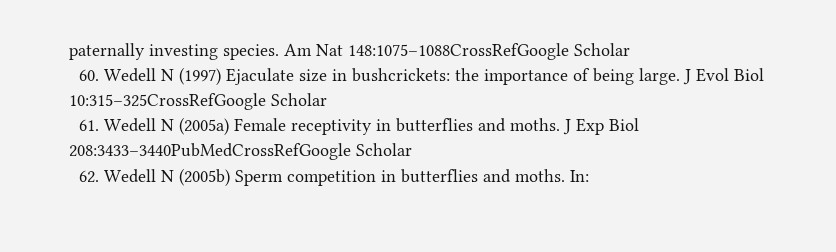paternally investing species. Am Nat 148:1075–1088CrossRefGoogle Scholar
  60. Wedell N (1997) Ejaculate size in bushcrickets: the importance of being large. J Evol Biol 10:315–325CrossRefGoogle Scholar
  61. Wedell N (2005a) Female receptivity in butterflies and moths. J Exp Biol 208:3433–3440PubMedCrossRefGoogle Scholar
  62. Wedell N (2005b) Sperm competition in butterflies and moths. In: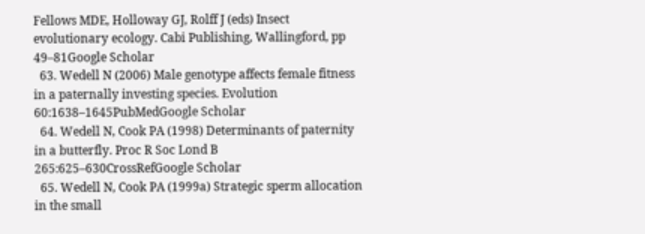Fellows MDE, Holloway GJ, Rolff J (eds) Insect evolutionary ecology. Cabi Publishing, Wallingford, pp 49–81Google Scholar
  63. Wedell N (2006) Male genotype affects female fitness in a paternally investing species. Evolution 60:1638–1645PubMedGoogle Scholar
  64. Wedell N, Cook PA (1998) Determinants of paternity in a butterfly. Proc R Soc Lond B 265:625–630CrossRefGoogle Scholar
  65. Wedell N, Cook PA (1999a) Strategic sperm allocation in the small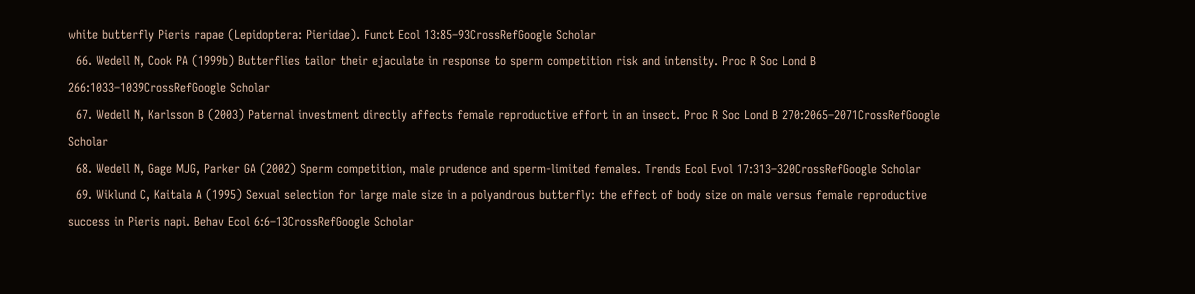white butterfly Pieris rapae (Lepidoptera: Pieridae). Funct Ecol 13:85–93CrossRefGoogle Scholar
  66. Wedell N, Cook PA (1999b) Butterflies tailor their ejaculate in response to sperm competition risk and intensity. Proc R Soc Lond B 266:1033–1039CrossRefGoogle Scholar
  67. Wedell N, Karlsson B (2003) Paternal investment directly affects female reproductive effort in an insect. Proc R Soc Lond B 270:2065–2071CrossRefGoogle Scholar
  68. Wedell N, Gage MJG, Parker GA (2002) Sperm competition, male prudence and sperm-limited females. Trends Ecol Evol 17:313–320CrossRefGoogle Scholar
  69. Wiklund C, Kaitala A (1995) Sexual selection for large male size in a polyandrous butterfly: the effect of body size on male versus female reproductive success in Pieris napi. Behav Ecol 6:6–13CrossRefGoogle Scholar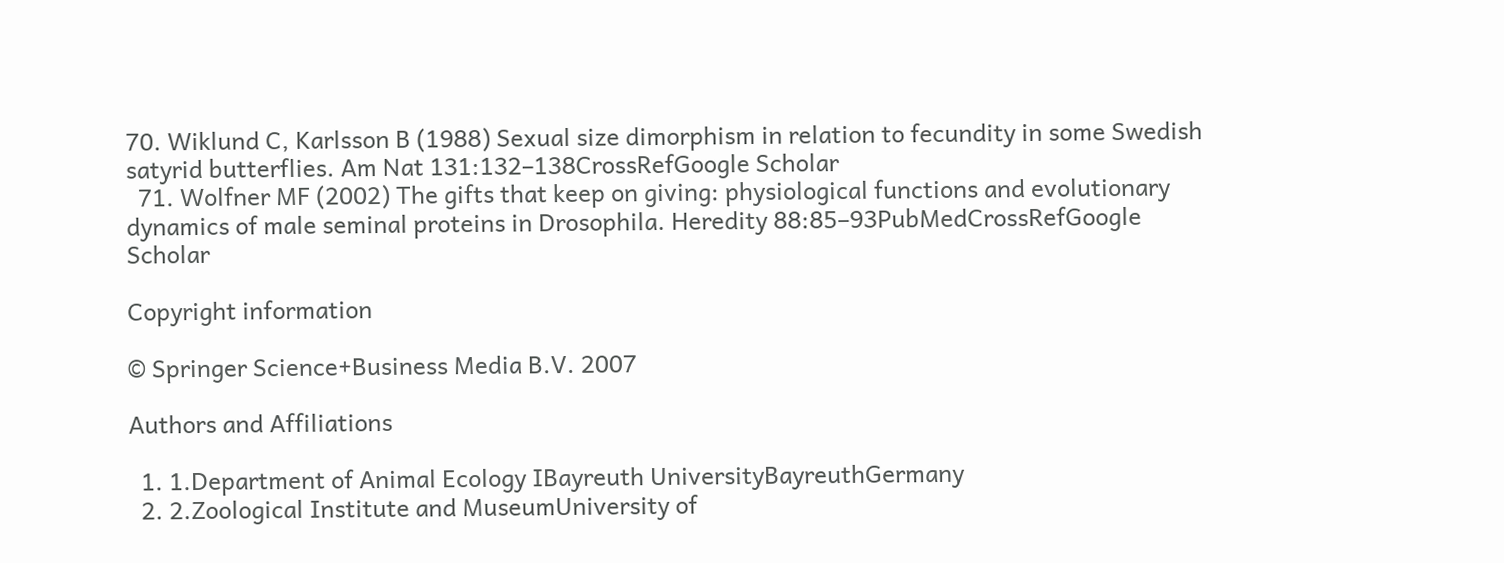70. Wiklund C, Karlsson B (1988) Sexual size dimorphism in relation to fecundity in some Swedish satyrid butterflies. Am Nat 131:132–138CrossRefGoogle Scholar
  71. Wolfner MF (2002) The gifts that keep on giving: physiological functions and evolutionary dynamics of male seminal proteins in Drosophila. Heredity 88:85–93PubMedCrossRefGoogle Scholar

Copyright information

© Springer Science+Business Media B.V. 2007

Authors and Affiliations

  1. 1.Department of Animal Ecology IBayreuth UniversityBayreuthGermany
  2. 2.Zoological Institute and MuseumUniversity of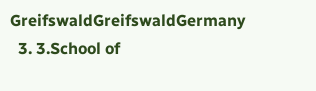GreifswaldGreifswaldGermany
  3. 3.School of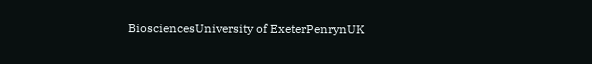BiosciencesUniversity of ExeterPenrynUK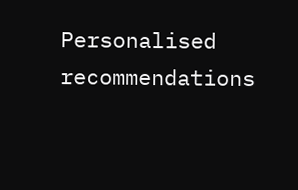Personalised recommendations